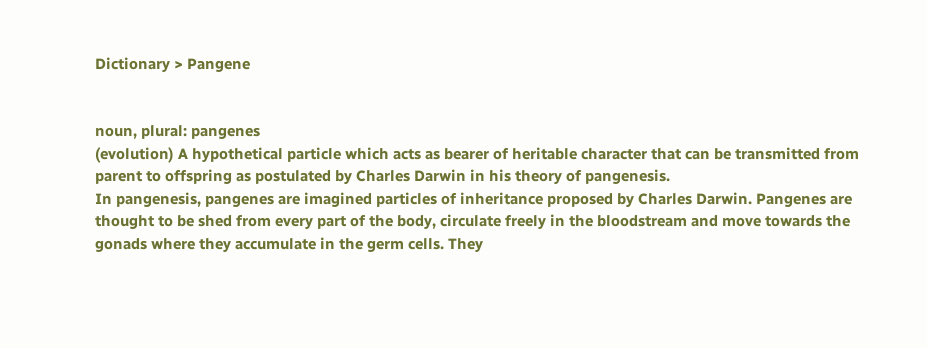Dictionary > Pangene


noun, plural: pangenes
(evolution) A hypothetical particle which acts as bearer of heritable character that can be transmitted from parent to offspring as postulated by Charles Darwin in his theory of pangenesis.
In pangenesis, pangenes are imagined particles of inheritance proposed by Charles Darwin. Pangenes are thought to be shed from every part of the body, circulate freely in the bloodstream and move towards the gonads where they accumulate in the germ cells. They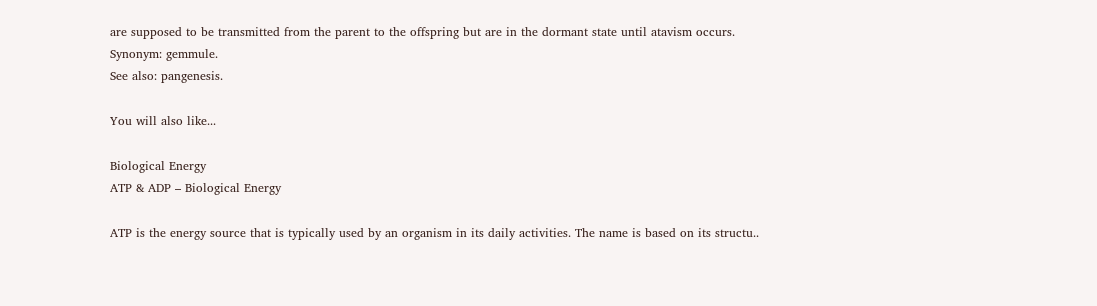are supposed to be transmitted from the parent to the offspring but are in the dormant state until atavism occurs.
Synonym: gemmule.
See also: pangenesis.

You will also like...

Biological Energy
ATP & ADP – Biological Energy

ATP is the energy source that is typically used by an organism in its daily activities. The name is based on its structu..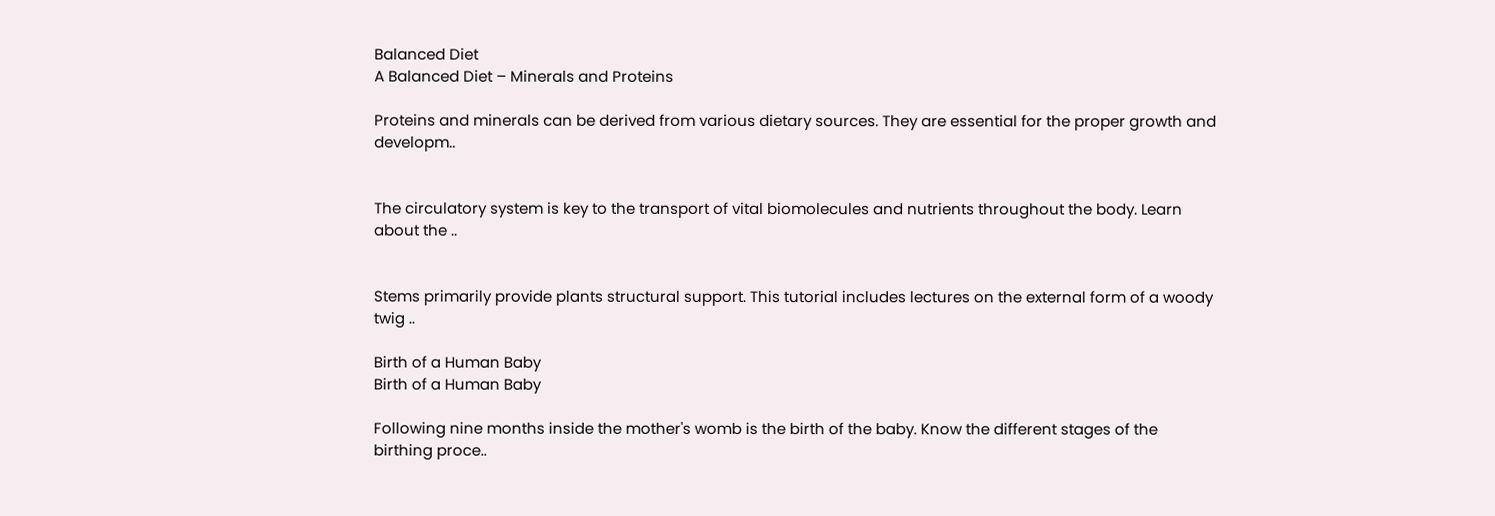Balanced Diet
A Balanced Diet – Minerals and Proteins

Proteins and minerals can be derived from various dietary sources. They are essential for the proper growth and developm..


The circulatory system is key to the transport of vital biomolecules and nutrients throughout the body. Learn about the ..


Stems primarily provide plants structural support. This tutorial includes lectures on the external form of a woody twig ..

Birth of a Human Baby
Birth of a Human Baby

Following nine months inside the mother's womb is the birth of the baby. Know the different stages of the birthing proce..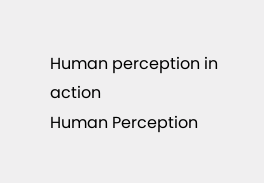Human perception in action
Human Perception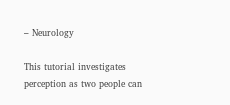– Neurology

This tutorial investigates perception as two people can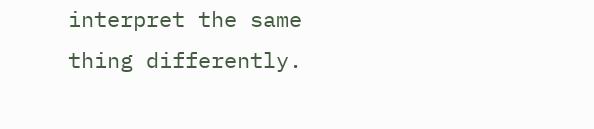interpret the same thing differently.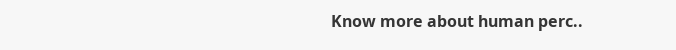Know more about human perc..